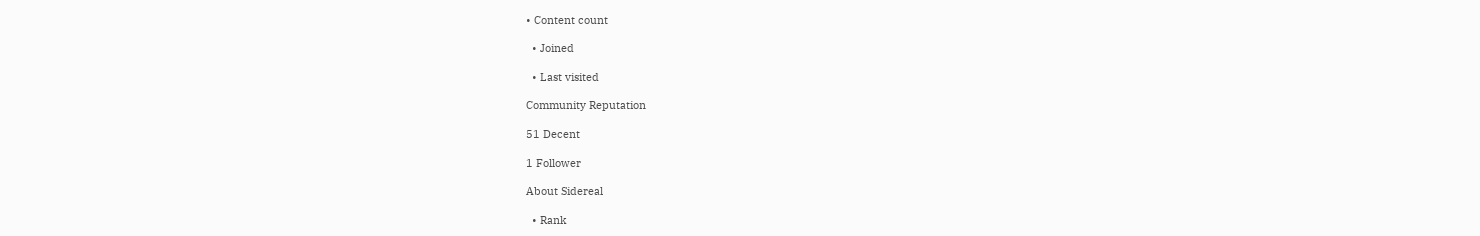• Content count

  • Joined

  • Last visited

Community Reputation

51 Decent

1 Follower

About Sidereal

  • Rank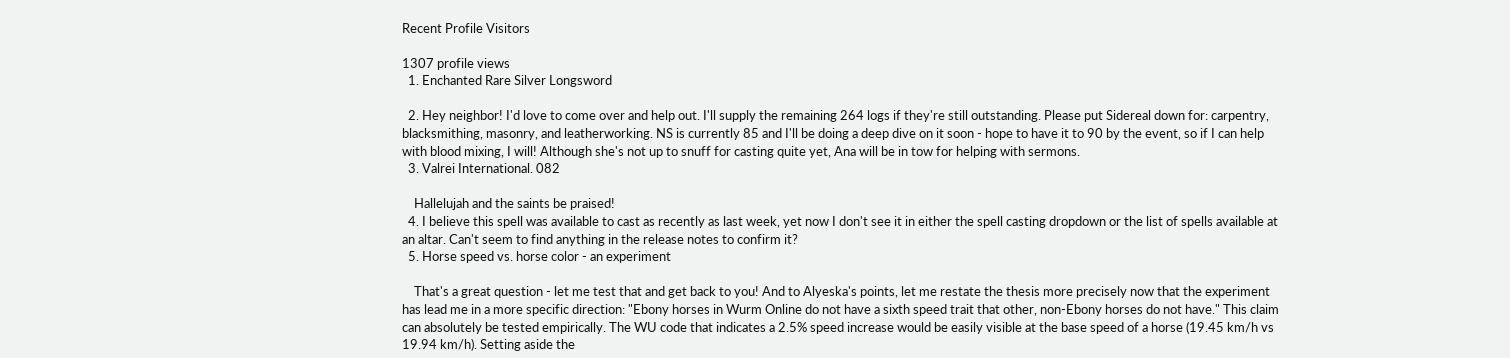Recent Profile Visitors

1307 profile views
  1. Enchanted Rare Silver Longsword

  2. Hey neighbor! I'd love to come over and help out. I'll supply the remaining 264 logs if they're still outstanding. Please put Sidereal down for: carpentry, blacksmithing, masonry, and leatherworking. NS is currently 85 and I'll be doing a deep dive on it soon - hope to have it to 90 by the event, so if I can help with blood mixing, I will! Although she's not up to snuff for casting quite yet, Ana will be in tow for helping with sermons.
  3. Valrei International. 082

    Hallelujah and the saints be praised!
  4. I believe this spell was available to cast as recently as last week, yet now I don't see it in either the spell casting dropdown or the list of spells available at an altar. Can't seem to find anything in the release notes to confirm it?
  5. Horse speed vs. horse color - an experiment

    That's a great question - let me test that and get back to you! And to Alyeska's points, let me restate the thesis more precisely now that the experiment has lead me in a more specific direction: "Ebony horses in Wurm Online do not have a sixth speed trait that other, non-Ebony horses do not have." This claim can absolutely be tested empirically. The WU code that indicates a 2.5% speed increase would be easily visible at the base speed of a horse (19.45 km/h vs 19.94 km/h). Setting aside the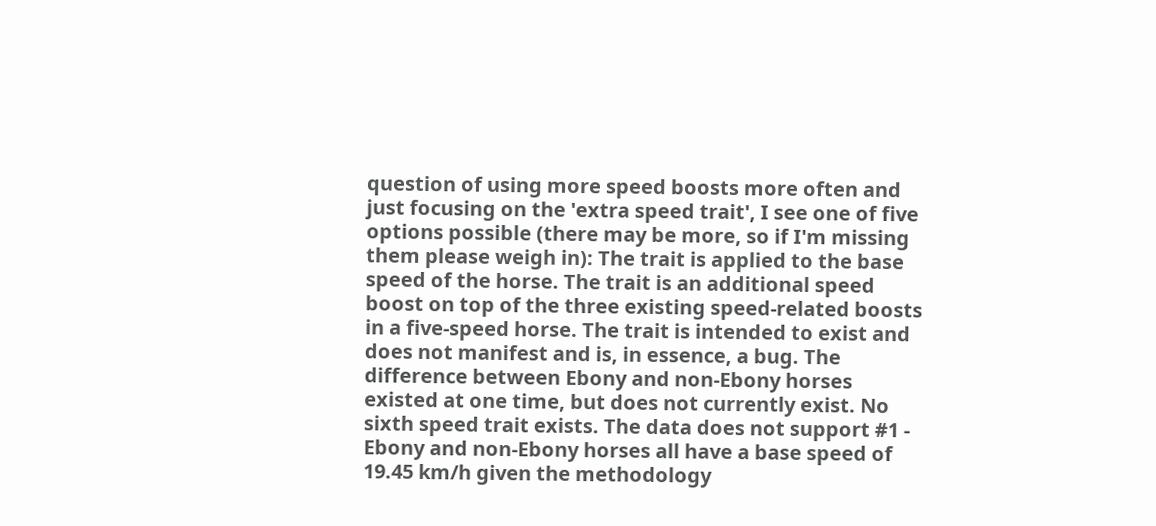question of using more speed boosts more often and just focusing on the 'extra speed trait', I see one of five options possible (there may be more, so if I'm missing them please weigh in): The trait is applied to the base speed of the horse. The trait is an additional speed boost on top of the three existing speed-related boosts in a five-speed horse. The trait is intended to exist and does not manifest and is, in essence, a bug. The difference between Ebony and non-Ebony horses existed at one time, but does not currently exist. No sixth speed trait exists. The data does not support #1 - Ebony and non-Ebony horses all have a base speed of 19.45 km/h given the methodology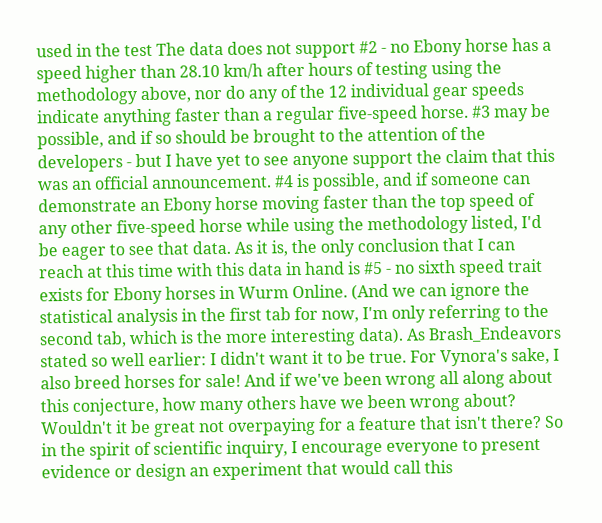used in the test The data does not support #2 - no Ebony horse has a speed higher than 28.10 km/h after hours of testing using the methodology above, nor do any of the 12 individual gear speeds indicate anything faster than a regular five-speed horse. #3 may be possible, and if so should be brought to the attention of the developers - but I have yet to see anyone support the claim that this was an official announcement. #4 is possible, and if someone can demonstrate an Ebony horse moving faster than the top speed of any other five-speed horse while using the methodology listed, I'd be eager to see that data. As it is, the only conclusion that I can reach at this time with this data in hand is #5 - no sixth speed trait exists for Ebony horses in Wurm Online. (And we can ignore the statistical analysis in the first tab for now, I'm only referring to the second tab, which is the more interesting data). As Brash_Endeavors stated so well earlier: I didn't want it to be true. For Vynora's sake, I also breed horses for sale! And if we've been wrong all along about this conjecture, how many others have we been wrong about? Wouldn't it be great not overpaying for a feature that isn't there? So in the spirit of scientific inquiry, I encourage everyone to present evidence or design an experiment that would call this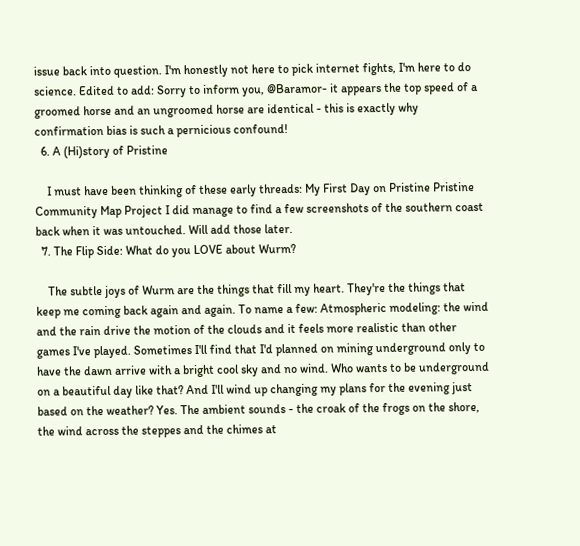issue back into question. I'm honestly not here to pick internet fights, I'm here to do science. Edited to add: Sorry to inform you, @Baramor- it appears the top speed of a groomed horse and an ungroomed horse are identical - this is exactly why confirmation bias is such a pernicious confound!
  6. A (Hi)story of Pristine

    I must have been thinking of these early threads: My First Day on Pristine Pristine Community Map Project I did manage to find a few screenshots of the southern coast back when it was untouched. Will add those later.
  7. The Flip Side: What do you LOVE about Wurm?

    The subtle joys of Wurm are the things that fill my heart. They're the things that keep me coming back again and again. To name a few: Atmospheric modeling: the wind and the rain drive the motion of the clouds and it feels more realistic than other games I've played. Sometimes I'll find that I'd planned on mining underground only to have the dawn arrive with a bright cool sky and no wind. Who wants to be underground on a beautiful day like that? And I'll wind up changing my plans for the evening just based on the weather? Yes. The ambient sounds - the croak of the frogs on the shore, the wind across the steppes and the chimes at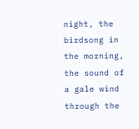night, the birdsong in the morning, the sound of a gale wind through the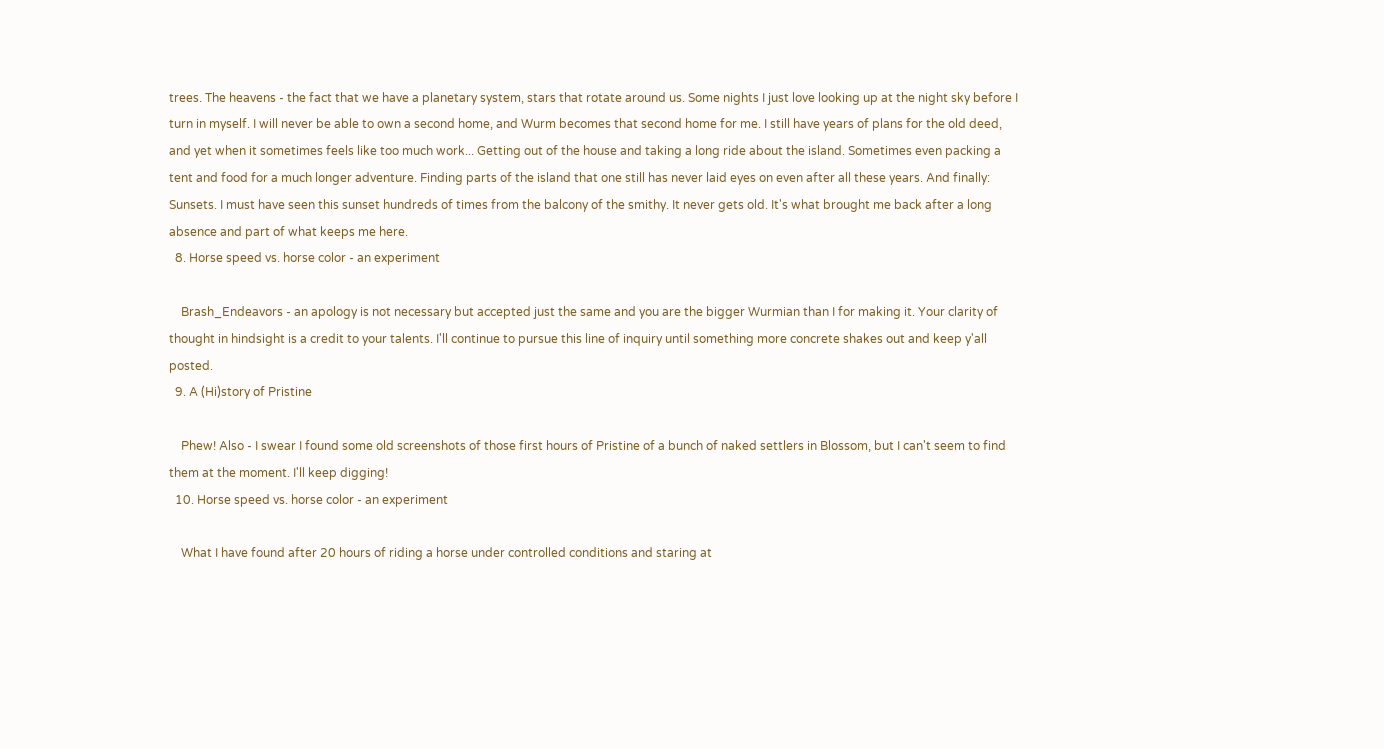trees. The heavens - the fact that we have a planetary system, stars that rotate around us. Some nights I just love looking up at the night sky before I turn in myself. I will never be able to own a second home, and Wurm becomes that second home for me. I still have years of plans for the old deed, and yet when it sometimes feels like too much work... Getting out of the house and taking a long ride about the island. Sometimes even packing a tent and food for a much longer adventure. Finding parts of the island that one still has never laid eyes on even after all these years. And finally: Sunsets. I must have seen this sunset hundreds of times from the balcony of the smithy. It never gets old. It's what brought me back after a long absence and part of what keeps me here.
  8. Horse speed vs. horse color - an experiment

    Brash_Endeavors - an apology is not necessary but accepted just the same and you are the bigger Wurmian than I for making it. Your clarity of thought in hindsight is a credit to your talents. I'll continue to pursue this line of inquiry until something more concrete shakes out and keep y'all posted.
  9. A (Hi)story of Pristine

    Phew! Also - I swear I found some old screenshots of those first hours of Pristine of a bunch of naked settlers in Blossom, but I can't seem to find them at the moment. I'll keep digging!
  10. Horse speed vs. horse color - an experiment

    What I have found after 20 hours of riding a horse under controlled conditions and staring at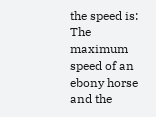the speed is: The maximum speed of an ebony horse and the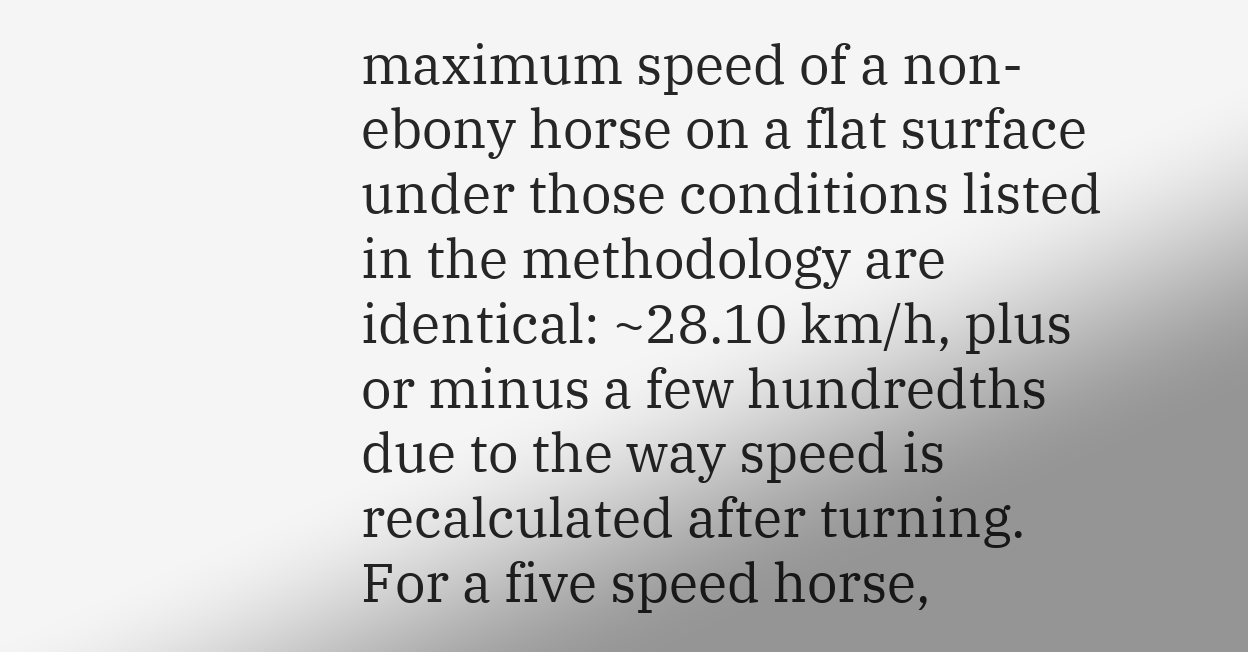maximum speed of a non-ebony horse on a flat surface under those conditions listed in the methodology are identical: ~28.10 km/h, plus or minus a few hundredths due to the way speed is recalculated after turning. For a five speed horse,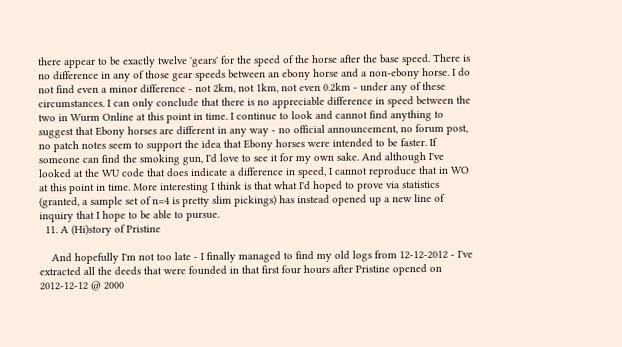there appear to be exactly twelve 'gears' for the speed of the horse after the base speed. There is no difference in any of those gear speeds between an ebony horse and a non-ebony horse. I do not find even a minor difference - not 2km, not 1km, not even 0.2km - under any of these circumstances. I can only conclude that there is no appreciable difference in speed between the two in Wurm Online at this point in time. I continue to look and cannot find anything to suggest that Ebony horses are different in any way - no official announcement, no forum post, no patch notes seem to support the idea that Ebony horses were intended to be faster. If someone can find the smoking gun, I'd love to see it for my own sake. And although I've looked at the WU code that does indicate a difference in speed, I cannot reproduce that in WO at this point in time. More interesting I think is that what I'd hoped to prove via statistics (granted, a sample set of n=4 is pretty slim pickings) has instead opened up a new line of inquiry that I hope to be able to pursue.
  11. A (Hi)story of Pristine

    And hopefully I'm not too late - I finally managed to find my old logs from 12-12-2012 - I've extracted all the deeds that were founded in that first four hours after Pristine opened on 2012-12-12 @ 2000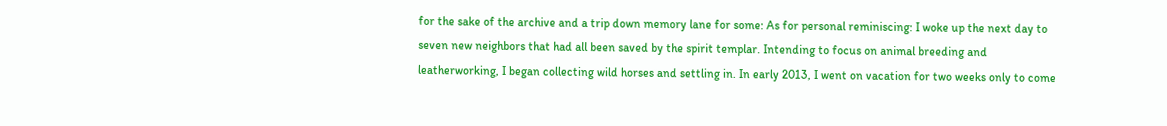for the sake of the archive and a trip down memory lane for some: As for personal reminiscing: I woke up the next day to seven new neighbors that had all been saved by the spirit templar. Intending to focus on animal breeding and leatherworking, I began collecting wild horses and settling in. In early 2013, I went on vacation for two weeks only to come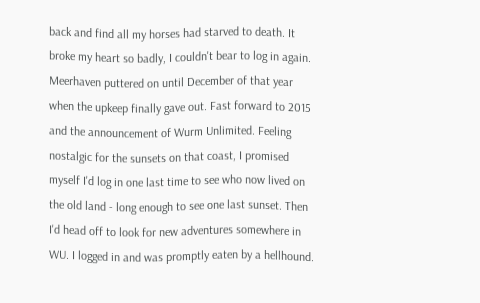back and find all my horses had starved to death. It broke my heart so badly, I couldn't bear to log in again. Meerhaven puttered on until December of that year when the upkeep finally gave out. Fast forward to 2015 and the announcement of Wurm Unlimited. Feeling nostalgic for the sunsets on that coast, I promised myself I'd log in one last time to see who now lived on the old land - long enough to see one last sunset. Then I'd head off to look for new adventures somewhere in WU. I logged in and was promptly eaten by a hellhound.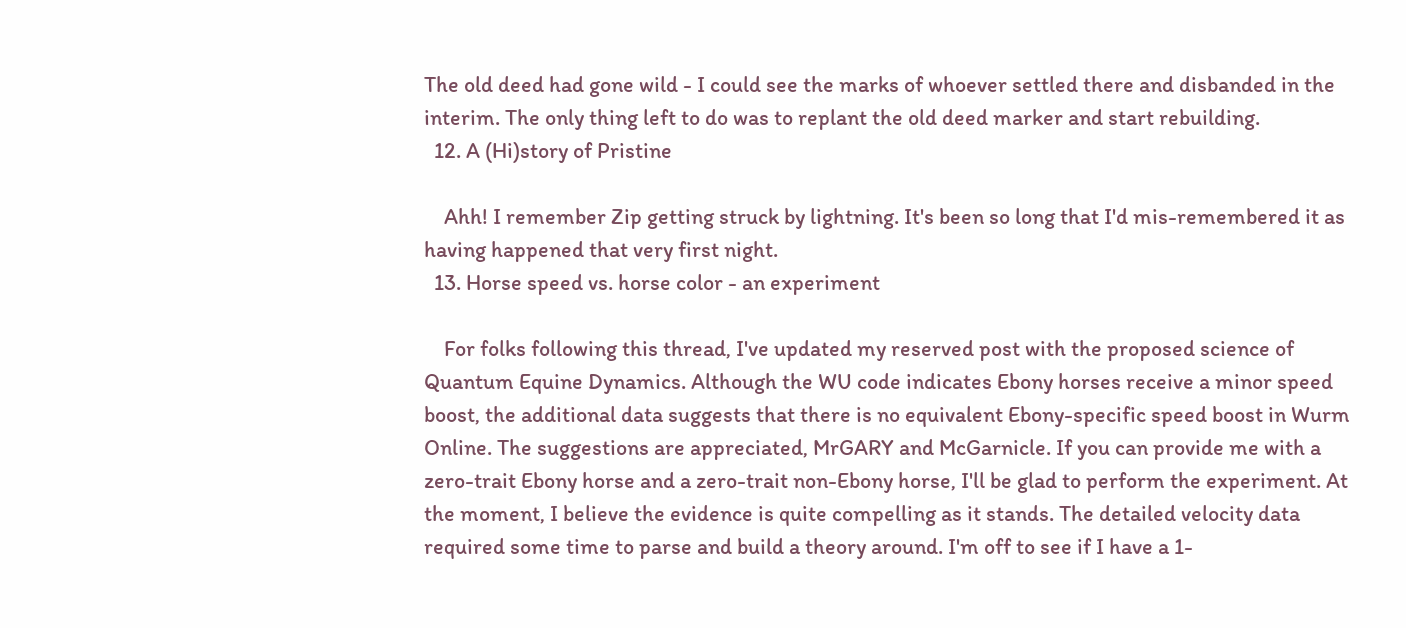The old deed had gone wild - I could see the marks of whoever settled there and disbanded in the interim. The only thing left to do was to replant the old deed marker and start rebuilding.
  12. A (Hi)story of Pristine

    Ahh! I remember Zip getting struck by lightning. It's been so long that I'd mis-remembered it as having happened that very first night.
  13. Horse speed vs. horse color - an experiment

    For folks following this thread, I've updated my reserved post with the proposed science of Quantum Equine Dynamics. Although the WU code indicates Ebony horses receive a minor speed boost, the additional data suggests that there is no equivalent Ebony-specific speed boost in Wurm Online. The suggestions are appreciated, MrGARY and McGarnicle. If you can provide me with a zero-trait Ebony horse and a zero-trait non-Ebony horse, I'll be glad to perform the experiment. At the moment, I believe the evidence is quite compelling as it stands. The detailed velocity data required some time to parse and build a theory around. I'm off to see if I have a 1-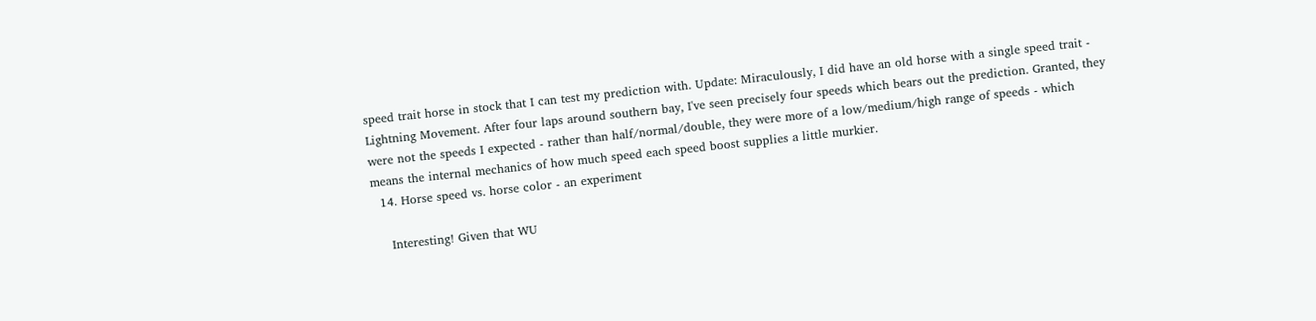speed trait horse in stock that I can test my prediction with. Update: Miraculously, I did have an old horse with a single speed trait - Lightning Movement. After four laps around southern bay, I've seen precisely four speeds which bears out the prediction. Granted, they were not the speeds I expected - rather than half/normal/double, they were more of a low/medium/high range of speeds - which means the internal mechanics of how much speed each speed boost supplies a little murkier.
  14. Horse speed vs. horse color - an experiment

    Interesting! Given that WU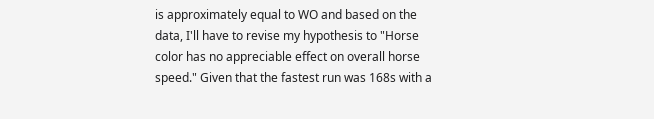is approximately equal to WO and based on the data, I'll have to revise my hypothesis to "Horse color has no appreciable effect on overall horse speed." Given that the fastest run was 168s with a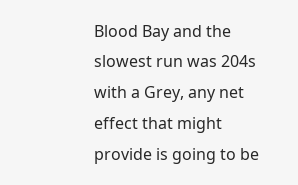Blood Bay and the slowest run was 204s with a Grey, any net effect that might provide is going to be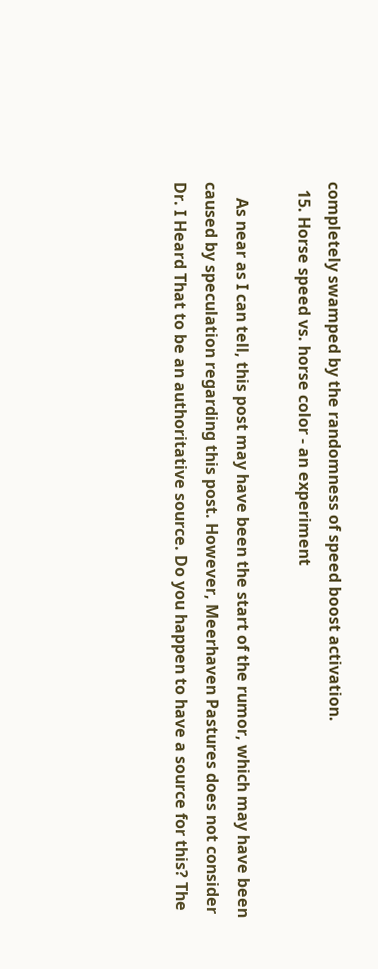completely swamped by the randomness of speed boost activation.
  15. Horse speed vs. horse color - an experiment

    As near as I can tell, this post may have been the start of the rumor, which may have been caused by speculation regarding this post. However, Meerhaven Pastures does not consider Dr. I Heard That to be an authoritative source. Do you happen to have a source for this? The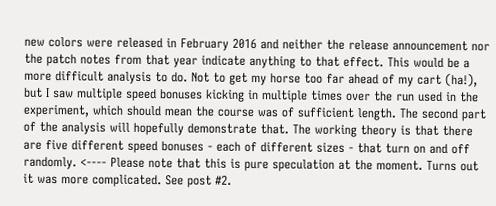new colors were released in February 2016 and neither the release announcement nor the patch notes from that year indicate anything to that effect. This would be a more difficult analysis to do. Not to get my horse too far ahead of my cart (ha!), but I saw multiple speed bonuses kicking in multiple times over the run used in the experiment, which should mean the course was of sufficient length. The second part of the analysis will hopefully demonstrate that. The working theory is that there are five different speed bonuses - each of different sizes - that turn on and off randomly. <---- Please note that this is pure speculation at the moment. Turns out it was more complicated. See post #2.